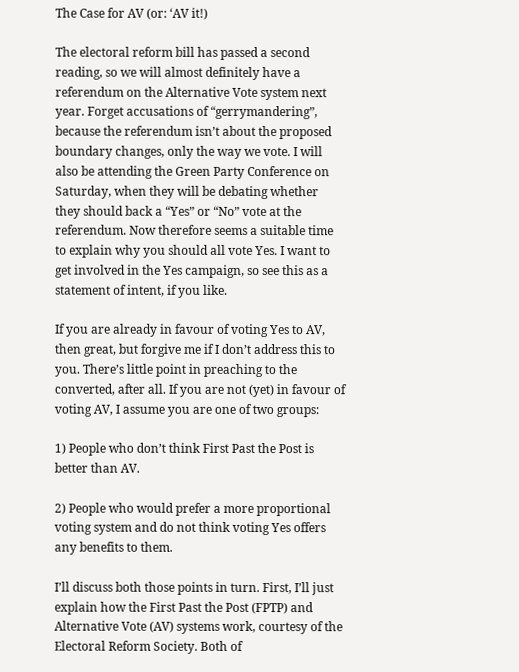The Case for AV (or: ‘AV it!)

The electoral reform bill has passed a second reading, so we will almost definitely have a referendum on the Alternative Vote system next year. Forget accusations of “gerrymandering”, because the referendum isn’t about the proposed boundary changes, only the way we vote. I will also be attending the Green Party Conference on Saturday, when they will be debating whether they should back a “Yes” or “No” vote at the referendum. Now therefore seems a suitable time to explain why you should all vote Yes. I want to get involved in the Yes campaign, so see this as a statement of intent, if you like.

If you are already in favour of voting Yes to AV, then great, but forgive me if I don’t address this to you. There’s little point in preaching to the converted, after all. If you are not (yet) in favour of voting AV, I assume you are one of two groups:

1) People who don’t think First Past the Post is better than AV.

2) People who would prefer a more proportional voting system and do not think voting Yes offers any benefits to them.

I’ll discuss both those points in turn. First, I’ll just explain how the First Past the Post (FPTP) and Alternative Vote (AV) systems work, courtesy of the Electoral Reform Society. Both of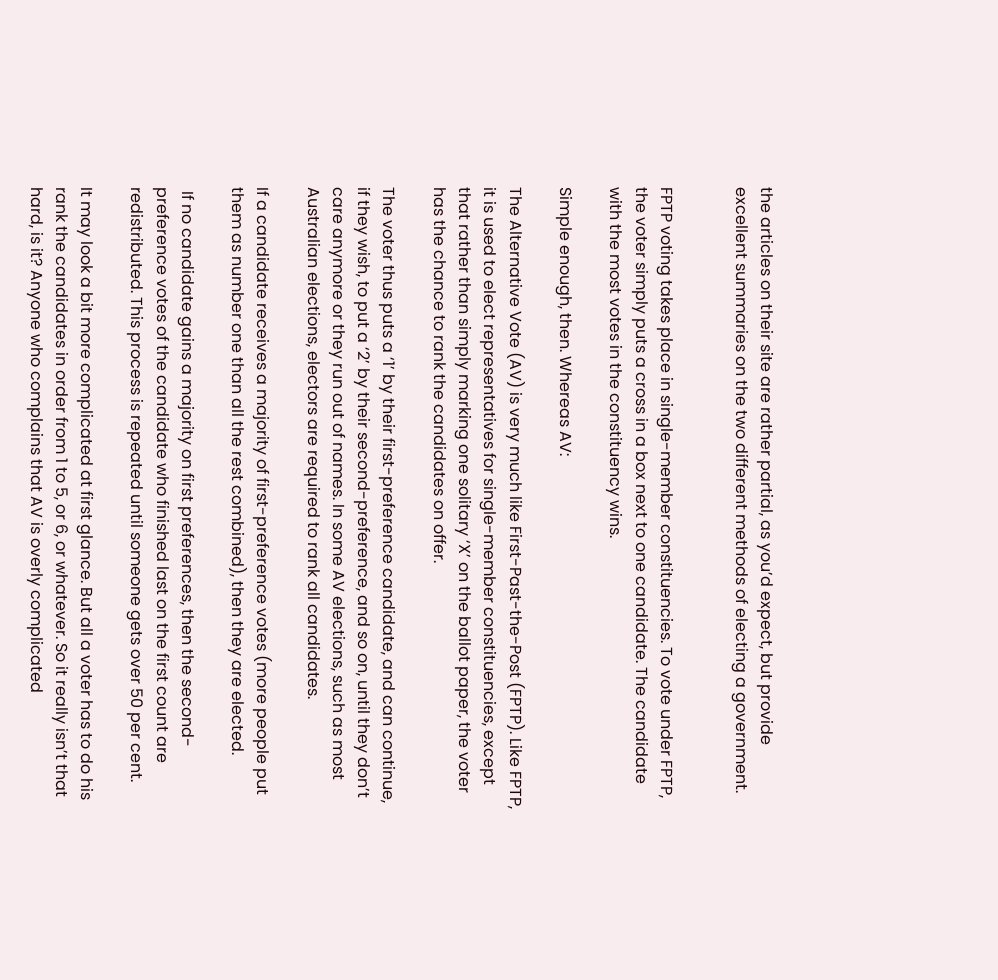the articles on their site are rather partial, as you’d expect, but provide excellent summaries on the two different methods of electing a government.


FPTP voting takes place in single-member constituencies. To vote under FPTP, the voter simply puts a cross in a box next to one candidate. The candidate with the most votes in the constituency wins.

Simple enough, then. Whereas AV:

The Alternative Vote (AV) is very much like First-Past-the-Post (FPTP). Like FPTP, it is used to elect representatives for single-member constituencies, except that rather than simply marking one solitary ‘X’ on the ballot paper, the voter has the chance to rank the candidates on offer.

The voter thus puts a ‘1’ by their first-preference candidate, and can continue, if they wish, to put a ‘2’ by their second-preference, and so on, until they don’t care anymore or they run out of names. In some AV elections, such as most Australian elections, electors are required to rank all candidates.

If a candidate receives a majority of first-preference votes (more people put them as number one than all the rest combined), then they are elected.

 If no candidate gains a majority on first preferences, then the second-preference votes of the candidate who finished last on the first count are redistributed. This process is repeated until someone gets over 50 per cent.

It may look a bit more complicated at first glance. But all a voter has to do his rank the candidates in order from 1 to 5, or 6, or whatever. So it really isn’t that hard, is it? Anyone who complains that AV is overly complicated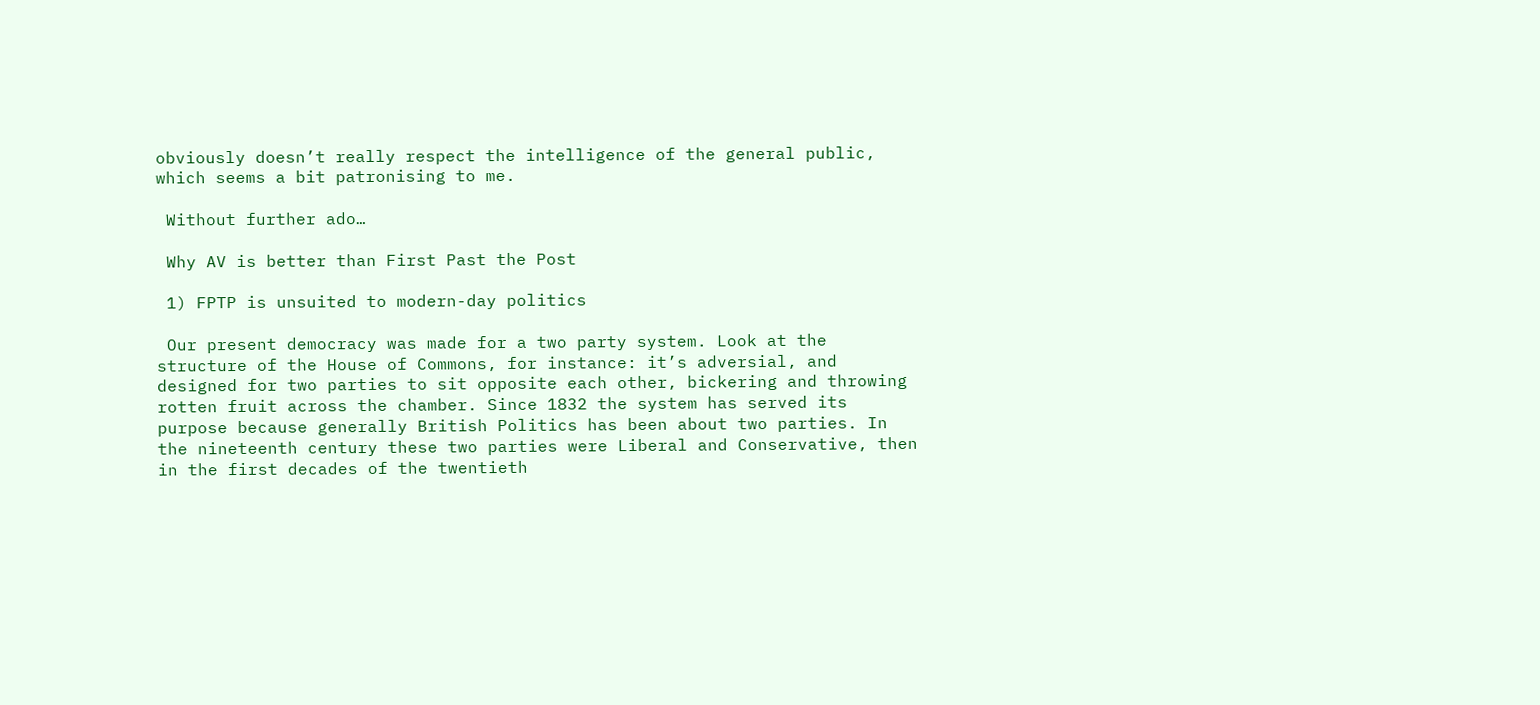obviously doesn’t really respect the intelligence of the general public, which seems a bit patronising to me.

 Without further ado…

 Why AV is better than First Past the Post

 1) FPTP is unsuited to modern-day politics

 Our present democracy was made for a two party system. Look at the structure of the House of Commons, for instance: it’s adversial, and designed for two parties to sit opposite each other, bickering and throwing rotten fruit across the chamber. Since 1832 the system has served its purpose because generally British Politics has been about two parties. In the nineteenth century these two parties were Liberal and Conservative, then in the first decades of the twentieth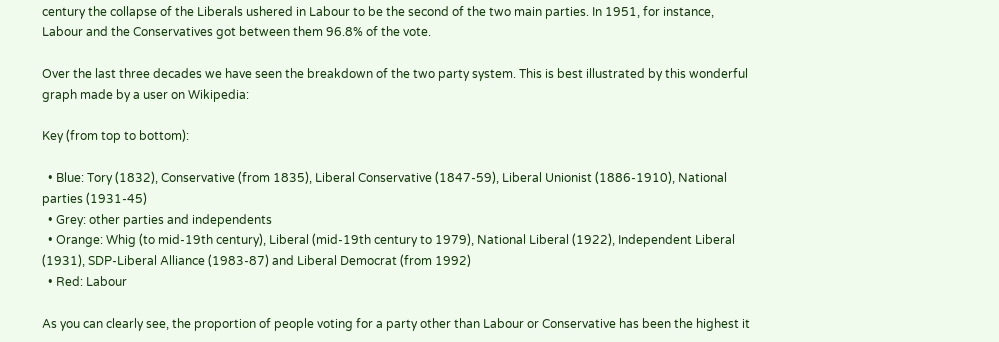century the collapse of the Liberals ushered in Labour to be the second of the two main parties. In 1951, for instance, Labour and the Conservatives got between them 96.8% of the vote.

Over the last three decades we have seen the breakdown of the two party system. This is best illustrated by this wonderful graph made by a user on Wikipedia:

Key (from top to bottom):

  • Blue: Tory (1832), Conservative (from 1835), Liberal Conservative (1847-59), Liberal Unionist (1886-1910), National parties (1931-45)
  • Grey: other parties and independents
  • Orange: Whig (to mid-19th century), Liberal (mid-19th century to 1979), National Liberal (1922), Independent Liberal (1931), SDP-Liberal Alliance (1983-87) and Liberal Democrat (from 1992)
  • Red: Labour

As you can clearly see, the proportion of people voting for a party other than Labour or Conservative has been the highest it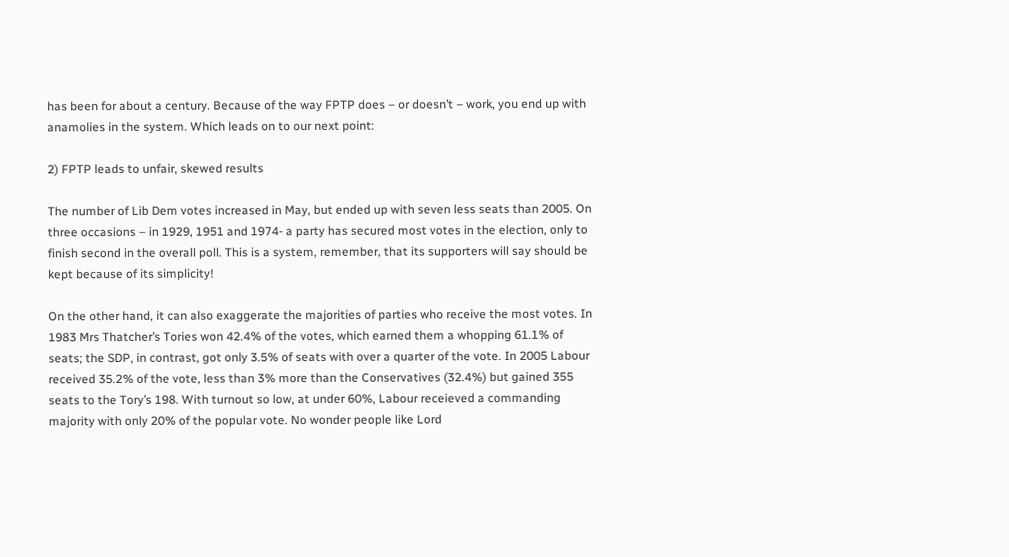has been for about a century. Because of the way FPTP does – or doesn’t – work, you end up with anamolies in the system. Which leads on to our next point:

2) FPTP leads to unfair, skewed results

The number of Lib Dem votes increased in May, but ended up with seven less seats than 2005. On three occasions – in 1929, 1951 and 1974- a party has secured most votes in the election, only to finish second in the overall poll. This is a system, remember, that its supporters will say should be kept because of its simplicity!

On the other hand, it can also exaggerate the majorities of parties who receive the most votes. In 1983 Mrs Thatcher’s Tories won 42.4% of the votes, which earned them a whopping 61.1% of seats; the SDP, in contrast, got only 3.5% of seats with over a quarter of the vote. In 2005 Labour received 35.2% of the vote, less than 3% more than the Conservatives (32.4%) but gained 355 seats to the Tory’s 198. With turnout so low, at under 60%, Labour receieved a commanding majority with only 20% of the popular vote. No wonder people like Lord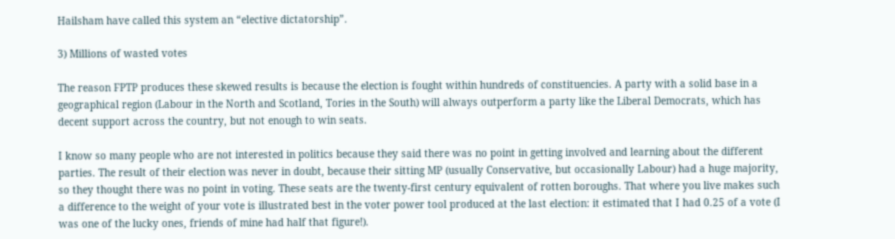Hailsham have called this system an “elective dictatorship”.

3) Millions of wasted votes

The reason FPTP produces these skewed results is because the election is fought within hundreds of constituencies. A party with a solid base in a geographical region (Labour in the North and Scotland, Tories in the South) will always outperform a party like the Liberal Democrats, which has decent support across the country, but not enough to win seats.

I know so many people who are not interested in politics because they said there was no point in getting involved and learning about the different parties. The result of their election was never in doubt, because their sitting MP (usually Conservative, but occasionally Labour) had a huge majority, so they thought there was no point in voting. These seats are the twenty-first century equivalent of rotten boroughs. That where you live makes such a difference to the weight of your vote is illustrated best in the voter power tool produced at the last election: it estimated that I had 0.25 of a vote (I was one of the lucky ones, friends of mine had half that figure!).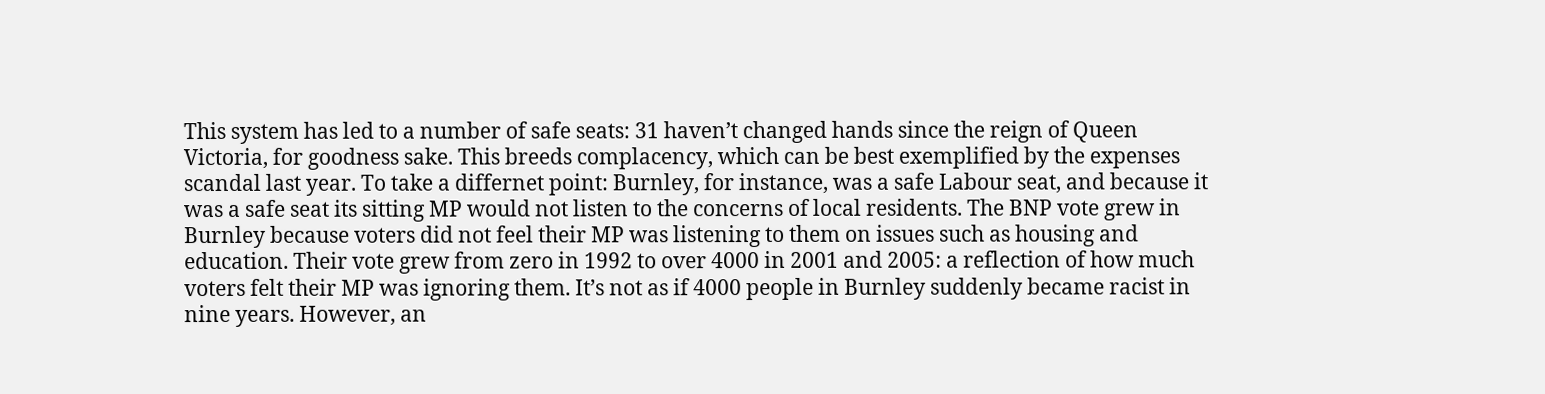This system has led to a number of safe seats: 31 haven’t changed hands since the reign of Queen Victoria, for goodness sake. This breeds complacency, which can be best exemplified by the expenses scandal last year. To take a differnet point: Burnley, for instance, was a safe Labour seat, and because it was a safe seat its sitting MP would not listen to the concerns of local residents. The BNP vote grew in Burnley because voters did not feel their MP was listening to them on issues such as housing and education. Their vote grew from zero in 1992 to over 4000 in 2001 and 2005: a reflection of how much voters felt their MP was ignoring them. It’s not as if 4000 people in Burnley suddenly became racist in nine years. However, an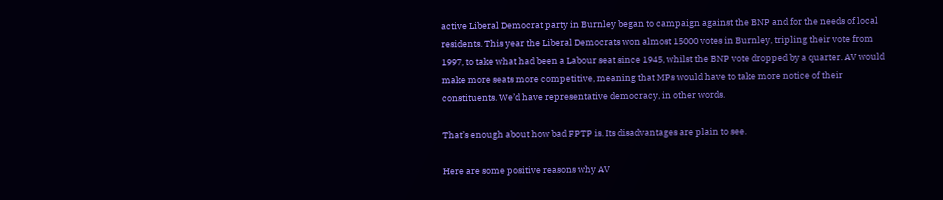active Liberal Democrat party in Burnley began to campaign against the BNP and for the needs of local residents. This year the Liberal Democrats won almost 15000 votes in Burnley, tripling their vote from 1997, to take what had been a Labour seat since 1945, whilst the BNP vote dropped by a quarter. AV would make more seats more competitive, meaning that MPs would have to take more notice of their constituents. We’d have representative democracy, in other words.

That’s enough about how bad FPTP is. Its disadvantages are plain to see.

Here are some positive reasons why AV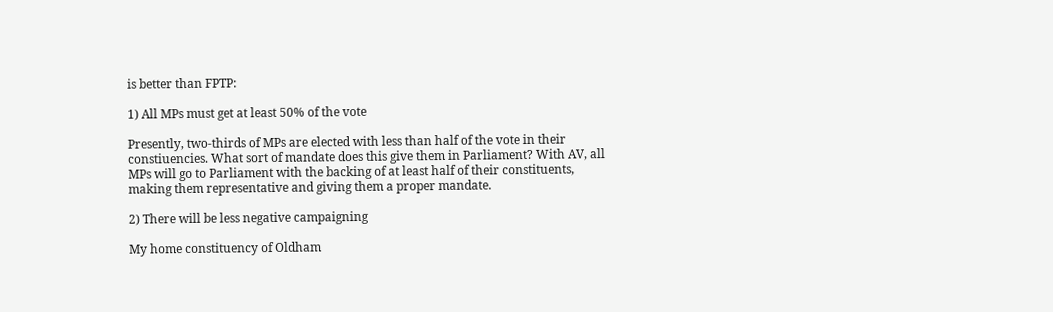is better than FPTP:

1) All MPs must get at least 50% of the vote

Presently, two-thirds of MPs are elected with less than half of the vote in their constiuencies. What sort of mandate does this give them in Parliament? With AV, all MPs will go to Parliament with the backing of at least half of their constituents, making them representative and giving them a proper mandate.

2) There will be less negative campaigning

My home constituency of Oldham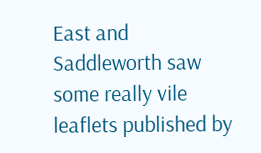East and Saddleworth saw some really vile leaflets published by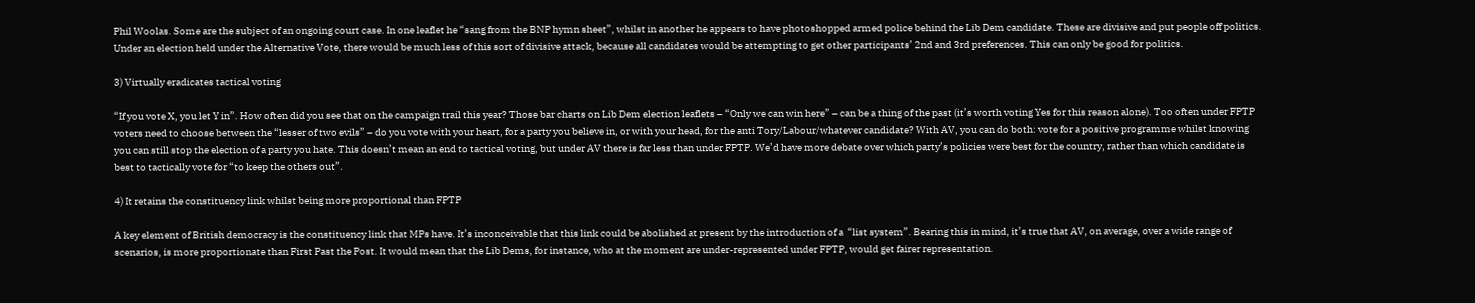Phil Woolas. Some are the subject of an ongoing court case. In one leaflet he “sang from the BNP hymn sheet”, whilst in another he appears to have photoshopped armed police behind the Lib Dem candidate. These are divisive and put people off politics. Under an election held under the Alternative Vote, there would be much less of this sort of divisive attack, because all candidates would be attempting to get other participants’ 2nd and 3rd preferences. This can only be good for politics.

3) Virtually eradicates tactical voting

“If you vote X, you let Y in”. How often did you see that on the campaign trail this year? Those bar charts on Lib Dem election leaflets – “Only we can win here” – can be a thing of the past (it’s worth voting Yes for this reason alone). Too often under FPTP voters need to choose between the “lesser of two evils” – do you vote with your heart, for a party you believe in, or with your head, for the anti Tory/Labour/whatever candidate? With AV, you can do both: vote for a positive programme whilst knowing you can still stop the election of a party you hate. This doesn’t mean an end to tactical voting, but under AV there is far less than under FPTP. We’d have more debate over which party’s policies were best for the country, rather than which candidate is best to tactically vote for “to keep the others out”.

4) It retains the constituency link whilst being more proportional than FPTP

A key element of British democracy is the constituency link that MPs have. It’s inconceivable that this link could be abolished at present by the introduction of a  “list system”. Bearing this in mind, it’s true that AV, on average, over a wide range of scenarios, is more proportionate than First Past the Post. It would mean that the Lib Dems, for instance, who at the moment are under-represented under FPTP, would get fairer representation.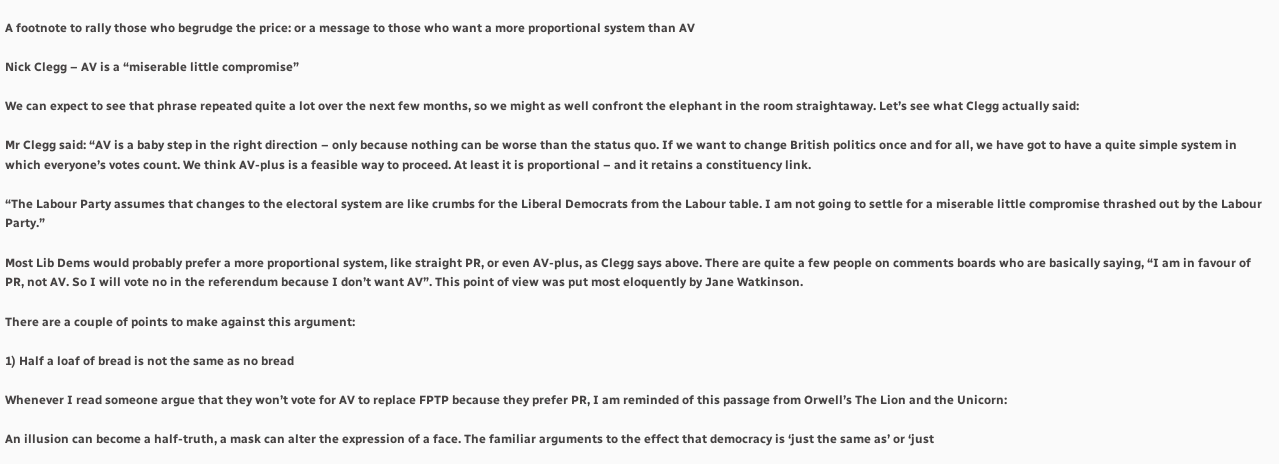A footnote to rally those who begrudge the price: or a message to those who want a more proportional system than AV

Nick Clegg – AV is a “miserable little compromise”

We can expect to see that phrase repeated quite a lot over the next few months, so we might as well confront the elephant in the room straightaway. Let’s see what Clegg actually said:

Mr Clegg said: “AV is a baby step in the right direction – only because nothing can be worse than the status quo. If we want to change British politics once and for all, we have got to have a quite simple system in which everyone’s votes count. We think AV-plus is a feasible way to proceed. At least it is proportional – and it retains a constituency link.

“The Labour Party assumes that changes to the electoral system are like crumbs for the Liberal Democrats from the Labour table. I am not going to settle for a miserable little compromise thrashed out by the Labour Party.”

Most Lib Dems would probably prefer a more proportional system, like straight PR, or even AV-plus, as Clegg says above. There are quite a few people on comments boards who are basically saying, “I am in favour of PR, not AV. So I will vote no in the referendum because I don’t want AV”. This point of view was put most eloquently by Jane Watkinson.

There are a couple of points to make against this argument:

1) Half a loaf of bread is not the same as no bread

Whenever I read someone argue that they won’t vote for AV to replace FPTP because they prefer PR, I am reminded of this passage from Orwell’s The Lion and the Unicorn:

An illusion can become a half-truth, a mask can alter the expression of a face. The familiar arguments to the effect that democracy is ‘just the same as’ or ‘just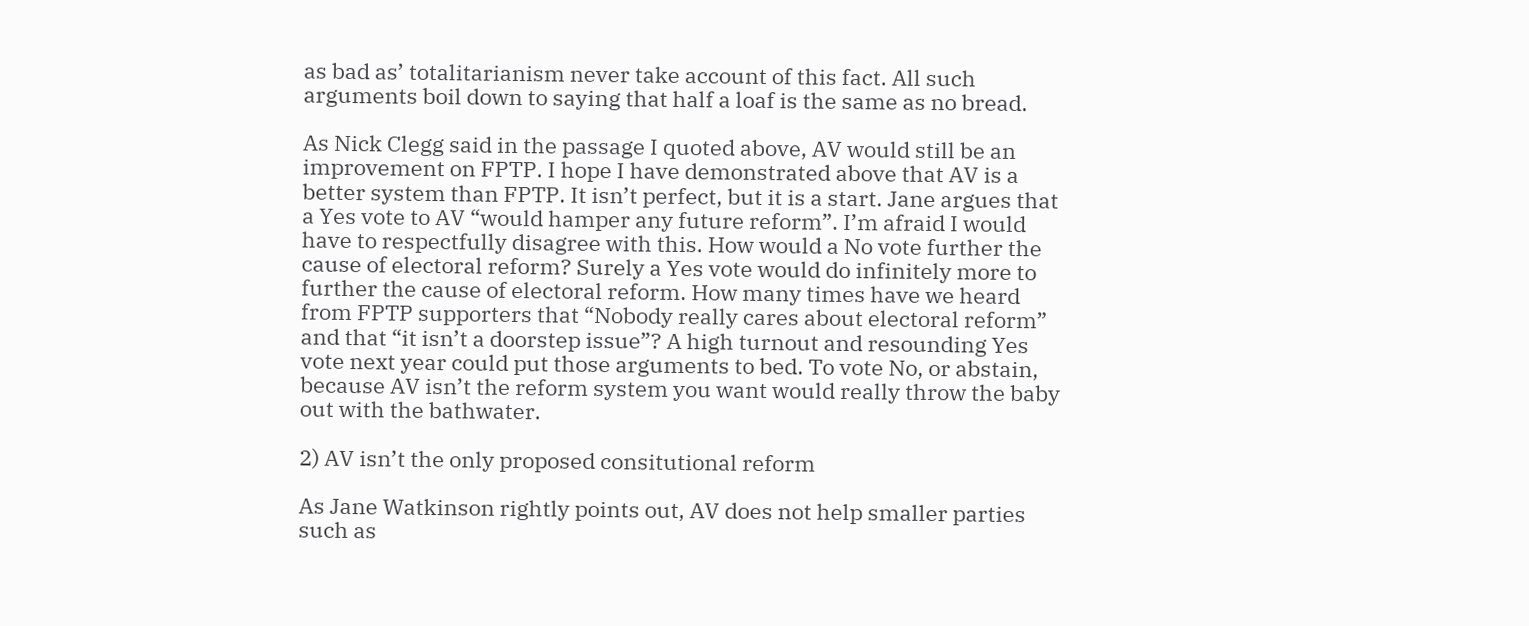as bad as’ totalitarianism never take account of this fact. All such arguments boil down to saying that half a loaf is the same as no bread.

As Nick Clegg said in the passage I quoted above, AV would still be an improvement on FPTP. I hope I have demonstrated above that AV is a better system than FPTP. It isn’t perfect, but it is a start. Jane argues that a Yes vote to AV “would hamper any future reform”. I’m afraid I would have to respectfully disagree with this. How would a No vote further the cause of electoral reform? Surely a Yes vote would do infinitely more to further the cause of electoral reform. How many times have we heard from FPTP supporters that “Nobody really cares about electoral reform” and that “it isn’t a doorstep issue”? A high turnout and resounding Yes vote next year could put those arguments to bed. To vote No, or abstain, because AV isn’t the reform system you want would really throw the baby out with the bathwater.

2) AV isn’t the only proposed consitutional reform

As Jane Watkinson rightly points out, AV does not help smaller parties such as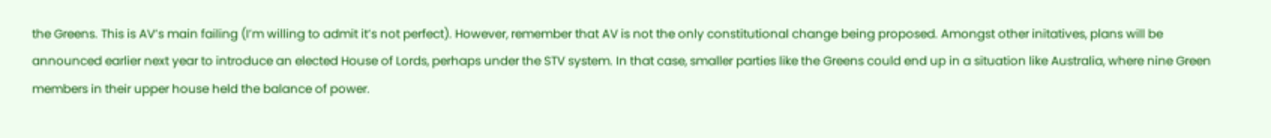the Greens. This is AV’s main failing (I’m willing to admit it’s not perfect). However, remember that AV is not the only constitutional change being proposed. Amongst other initatives, plans will be announced earlier next year to introduce an elected House of Lords, perhaps under the STV system. In that case, smaller parties like the Greens could end up in a situation like Australia, where nine Green members in their upper house held the balance of power.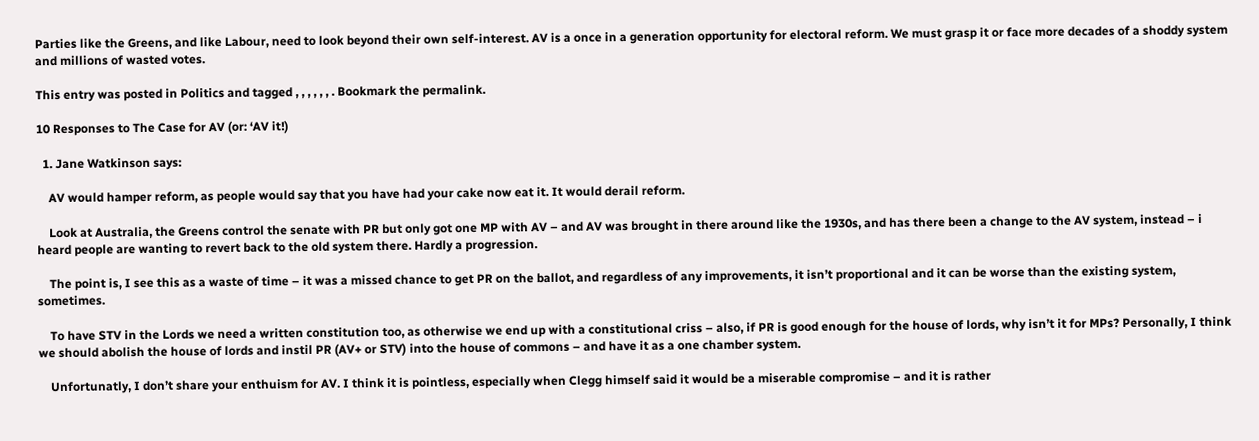Parties like the Greens, and like Labour, need to look beyond their own self-interest. AV is a once in a generation opportunity for electoral reform. We must grasp it or face more decades of a shoddy system and millions of wasted votes.

This entry was posted in Politics and tagged , , , , , , . Bookmark the permalink.

10 Responses to The Case for AV (or: ‘AV it!)

  1. Jane Watkinson says:

    AV would hamper reform, as people would say that you have had your cake now eat it. It would derail reform.

    Look at Australia, the Greens control the senate with PR but only got one MP with AV – and AV was brought in there around like the 1930s, and has there been a change to the AV system, instead – i heard people are wanting to revert back to the old system there. Hardly a progression.

    The point is, I see this as a waste of time – it was a missed chance to get PR on the ballot, and regardless of any improvements, it isn’t proportional and it can be worse than the existing system, sometimes.

    To have STV in the Lords we need a written constitution too, as otherwise we end up with a constitutional criss – also, if PR is good enough for the house of lords, why isn’t it for MPs? Personally, I think we should abolish the house of lords and instil PR (AV+ or STV) into the house of commons – and have it as a one chamber system.

    Unfortunatly, I don’t share your enthuism for AV. I think it is pointless, especially when Clegg himself said it would be a miserable compromise – and it is rather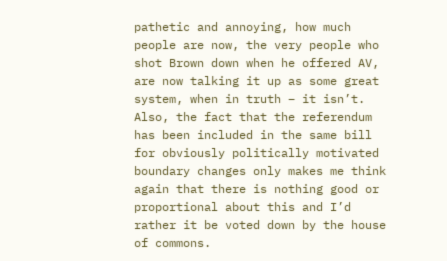pathetic and annoying, how much people are now, the very people who shot Brown down when he offered AV, are now talking it up as some great system, when in truth – it isn’t. Also, the fact that the referendum has been included in the same bill for obviously politically motivated boundary changes only makes me think again that there is nothing good or proportional about this and I’d rather it be voted down by the house of commons.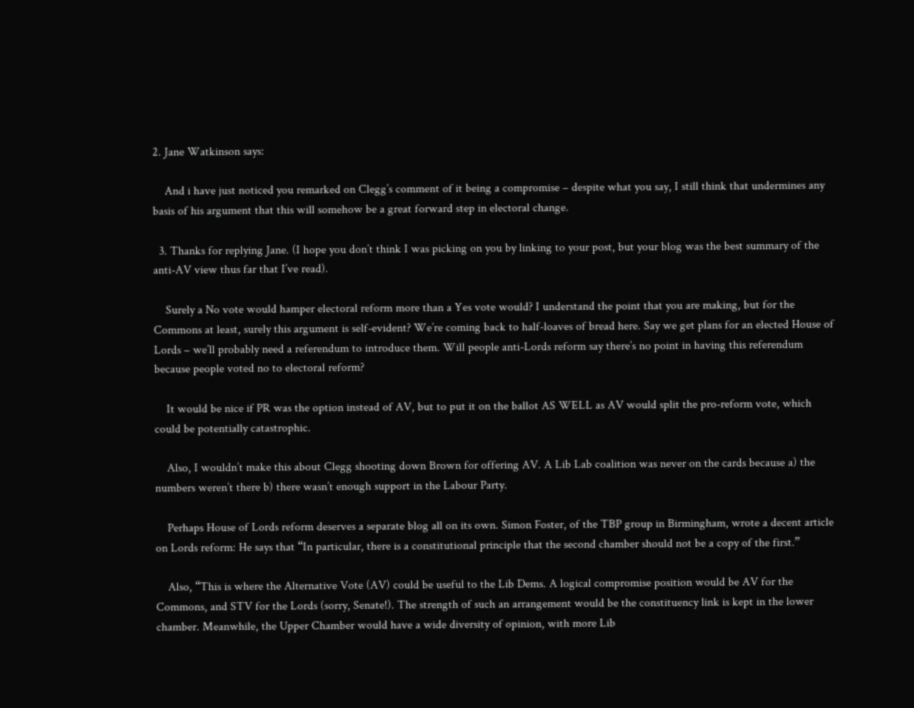2. Jane Watkinson says:

    And i have just noticed you remarked on Clegg’s comment of it being a compromise – despite what you say, I still think that undermines any basis of his argument that this will somehow be a great forward step in electoral change.

  3. Thanks for replying Jane. (I hope you don’t think I was picking on you by linking to your post, but your blog was the best summary of the anti-AV view thus far that I’ve read).

    Surely a No vote would hamper electoral reform more than a Yes vote would? I understand the point that you are making, but for the Commons at least, surely this argument is self-evident? We’re coming back to half-loaves of bread here. Say we get plans for an elected House of Lords – we’ll probably need a referendum to introduce them. Will people anti-Lords reform say there’s no point in having this referendum because people voted no to electoral reform?

    It would be nice if PR was the option instead of AV, but to put it on the ballot AS WELL as AV would split the pro-reform vote, which could be potentially catastrophic.

    Also, I wouldn’t make this about Clegg shooting down Brown for offering AV. A Lib Lab coalition was never on the cards because a) the numbers weren’t there b) there wasn’t enough support in the Labour Party.

    Perhaps House of Lords reform deserves a separate blog all on its own. Simon Foster, of the TBP group in Birmingham, wrote a decent article on Lords reform: He says that “In particular, there is a constitutional principle that the second chamber should not be a copy of the first.”

    Also, “This is where the Alternative Vote (AV) could be useful to the Lib Dems. A logical compromise position would be AV for the Commons, and STV for the Lords (sorry, Senate!). The strength of such an arrangement would be the constituency link is kept in the lower chamber. Meanwhile, the Upper Chamber would have a wide diversity of opinion, with more Lib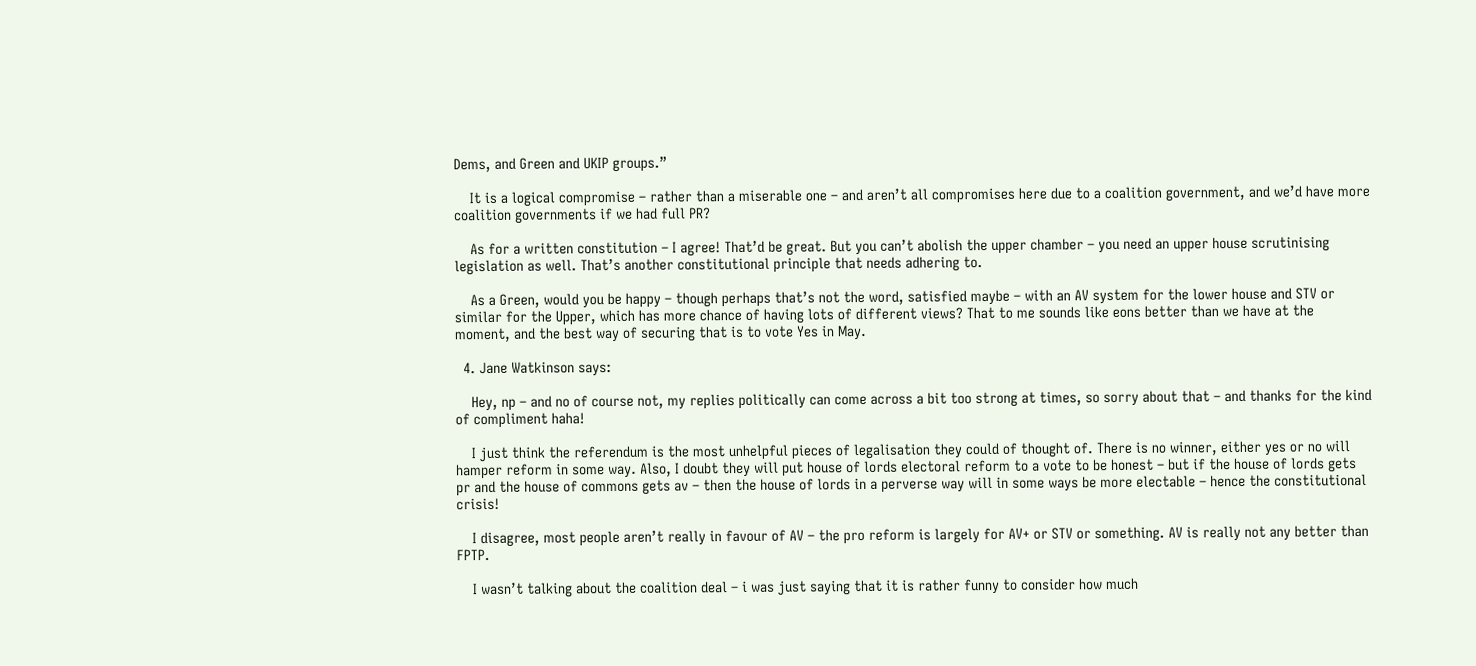Dems, and Green and UKIP groups.”

    It is a logical compromise – rather than a miserable one – and aren’t all compromises here due to a coalition government, and we’d have more coalition governments if we had full PR?

    As for a written constitution – I agree! That’d be great. But you can’t abolish the upper chamber – you need an upper house scrutinising legislation as well. That’s another constitutional principle that needs adhering to.

    As a Green, would you be happy – though perhaps that’s not the word, satisfied maybe – with an AV system for the lower house and STV or similar for the Upper, which has more chance of having lots of different views? That to me sounds like eons better than we have at the moment, and the best way of securing that is to vote Yes in May.

  4. Jane Watkinson says:

    Hey, np – and no of course not, my replies politically can come across a bit too strong at times, so sorry about that – and thanks for the kind of compliment haha!

    I just think the referendum is the most unhelpful pieces of legalisation they could of thought of. There is no winner, either yes or no will hamper reform in some way. Also, I doubt they will put house of lords electoral reform to a vote to be honest – but if the house of lords gets pr and the house of commons gets av – then the house of lords in a perverse way will in some ways be more electable – hence the constitutional crisis!

    I disagree, most people aren’t really in favour of AV – the pro reform is largely for AV+ or STV or something. AV is really not any better than FPTP.

    I wasn’t talking about the coalition deal – i was just saying that it is rather funny to consider how much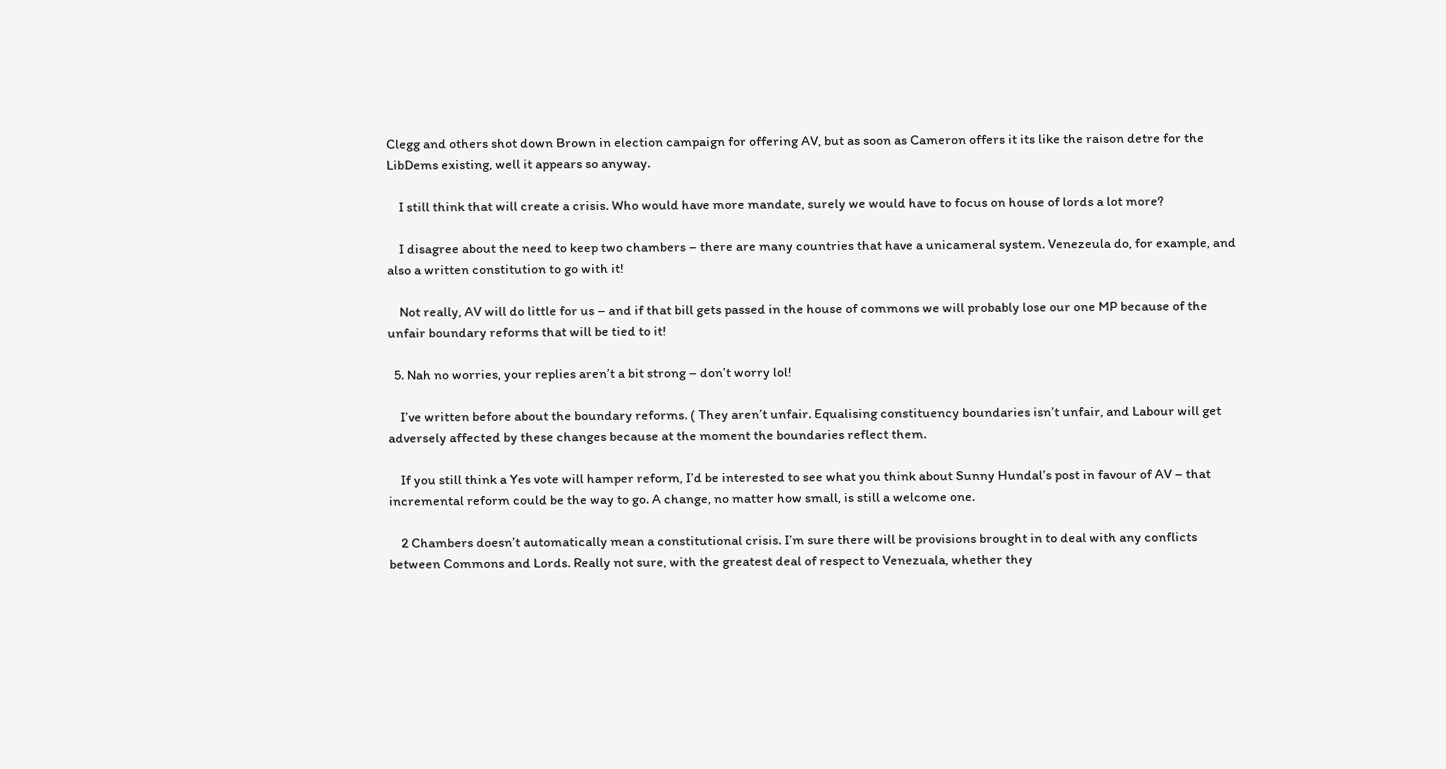Clegg and others shot down Brown in election campaign for offering AV, but as soon as Cameron offers it its like the raison detre for the LibDems existing, well it appears so anyway.

    I still think that will create a crisis. Who would have more mandate, surely we would have to focus on house of lords a lot more?

    I disagree about the need to keep two chambers – there are many countries that have a unicameral system. Venezeula do, for example, and also a written constitution to go with it!

    Not really, AV will do little for us – and if that bill gets passed in the house of commons we will probably lose our one MP because of the unfair boundary reforms that will be tied to it!

  5. Nah no worries, your replies aren’t a bit strong – don’t worry lol!

    I’ve written before about the boundary reforms. ( They aren’t unfair. Equalising constituency boundaries isn’t unfair, and Labour will get adversely affected by these changes because at the moment the boundaries reflect them.

    If you still think a Yes vote will hamper reform, I’d be interested to see what you think about Sunny Hundal’s post in favour of AV – that incremental reform could be the way to go. A change, no matter how small, is still a welcome one.

    2 Chambers doesn’t automatically mean a constitutional crisis. I’m sure there will be provisions brought in to deal with any conflicts between Commons and Lords. Really not sure, with the greatest deal of respect to Venezuala, whether they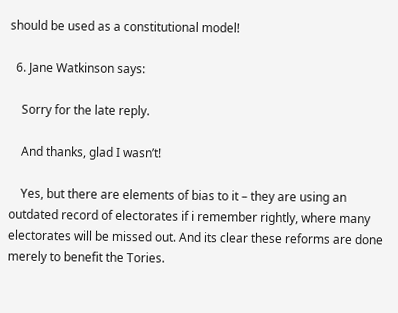should be used as a constitutional model!

  6. Jane Watkinson says:

    Sorry for the late reply.

    And thanks, glad I wasn’t!

    Yes, but there are elements of bias to it – they are using an outdated record of electorates if i remember rightly, where many electorates will be missed out. And its clear these reforms are done merely to benefit the Tories.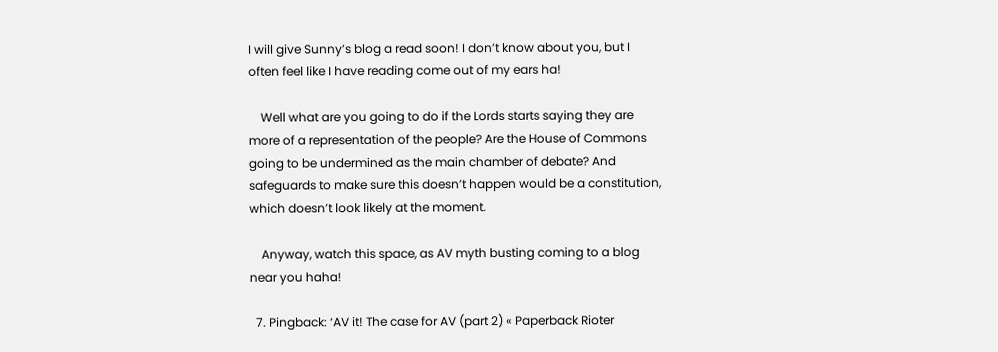I will give Sunny’s blog a read soon! I don’t know about you, but I often feel like I have reading come out of my ears ha!

    Well what are you going to do if the Lords starts saying they are more of a representation of the people? Are the House of Commons going to be undermined as the main chamber of debate? And safeguards to make sure this doesn’t happen would be a constitution, which doesn’t look likely at the moment.

    Anyway, watch this space, as AV myth busting coming to a blog near you haha!

  7. Pingback: ‘AV it! The case for AV (part 2) « Paperback Rioter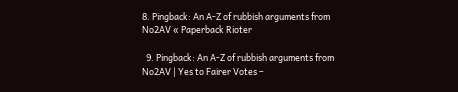8. Pingback: An A-Z of rubbish arguments from No2AV « Paperback Rioter

  9. Pingback: An A-Z of rubbish arguments from No2AV | Yes to Fairer Votes –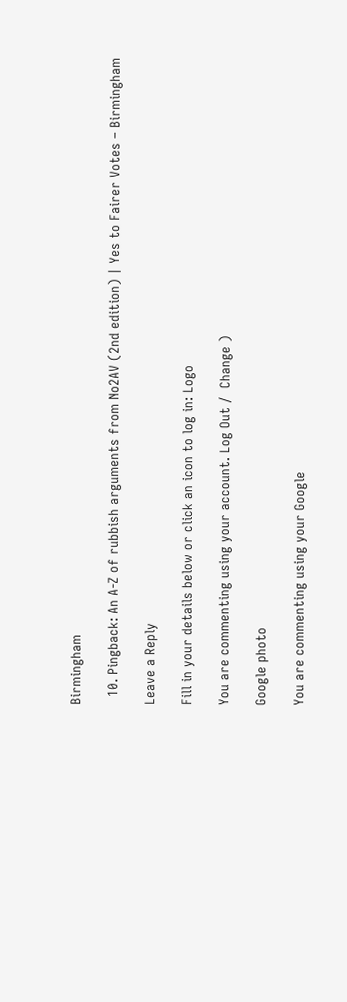Birmingham

  10. Pingback: An A-Z of rubbish arguments from No2AV (2nd edition) | Yes to Fairer Votes – Birmingham

Leave a Reply

Fill in your details below or click an icon to log in: Logo

You are commenting using your account. Log Out /  Change )

Google photo

You are commenting using your Google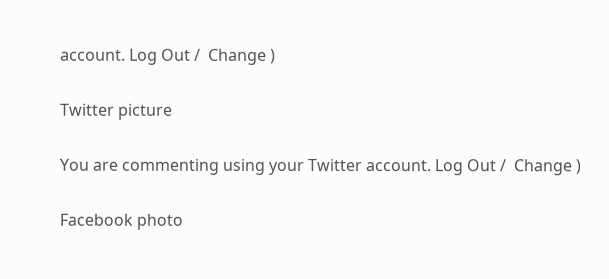account. Log Out /  Change )

Twitter picture

You are commenting using your Twitter account. Log Out /  Change )

Facebook photo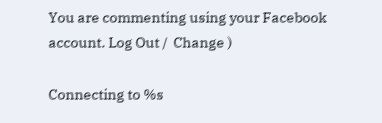You are commenting using your Facebook account. Log Out /  Change )

Connecting to %s